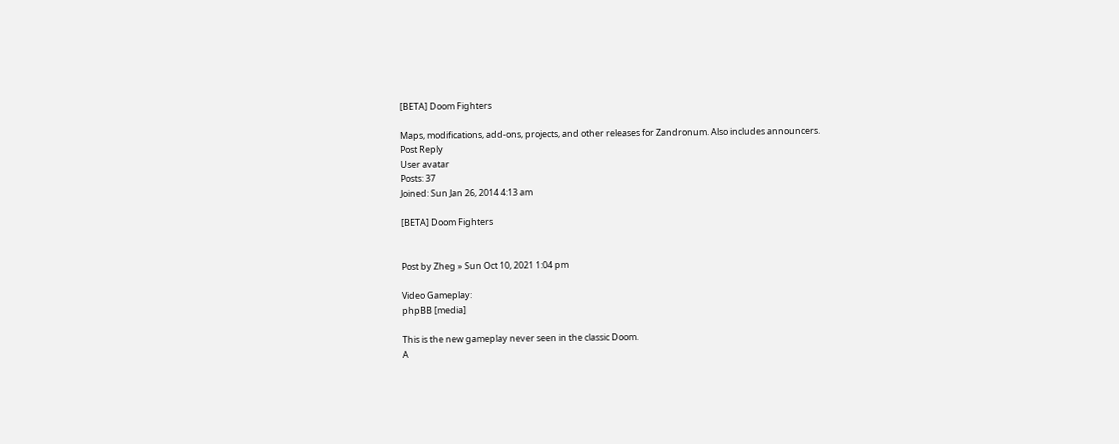[BETA] Doom Fighters

Maps, modifications, add-ons, projects, and other releases for Zandronum. Also includes announcers.
Post Reply
User avatar
Posts: 37
Joined: Sun Jan 26, 2014 4:13 am

[BETA] Doom Fighters


Post by Zheg » Sun Oct 10, 2021 1:04 pm

Video Gameplay:
phpBB [media]

This is the new gameplay never seen in the classic Doom.
A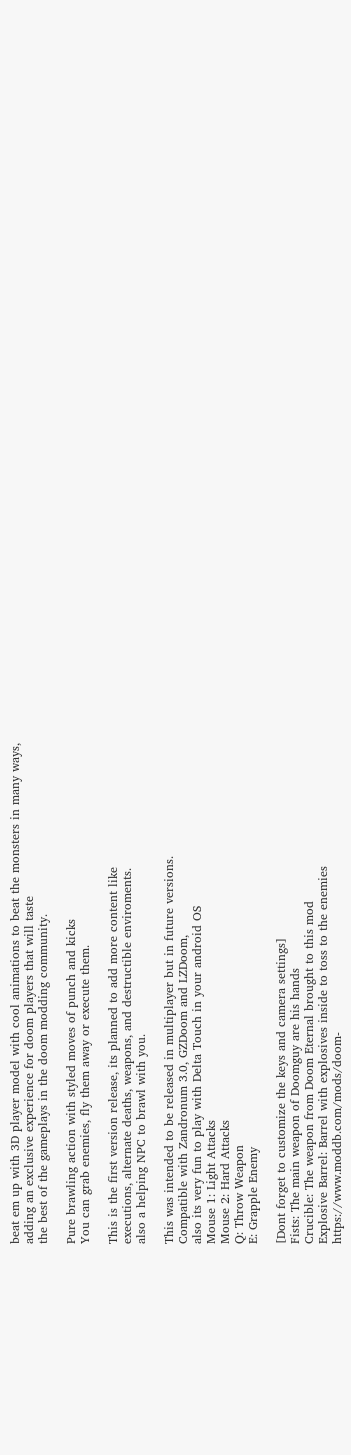beat em up with 3D player model with cool animations to beat the monsters in many ways,
adding an exclusive experience for doom players that will taste
the best of the gameplays in the doom modding community.

Pure brawling action with styled moves of punch and kicks
You can grab enemies, fly them away or execute them.

This is the first version release, its planned to add more content like
executions, alternate deaths, weapons, and destructible enviroments.
also a helping NPC to brawl with you.

This was intended to be released in multiplayer but in future versions.
Compatible with Zandronum 3.0, GZDoom and LZDoom,
also its very fun to play with Delta Touch in your android OS
Mouse 1: Light Attacks
Mouse 2: Hard Attacks
Q: Throw Weapon
E: Grapple Enemy

[Dont forget to customize the keys and camera settings]
Fists: The main weapon of Doomguy are his hands
Crucible: The weapon from Doom Eternal brought to this mod
Explosive Barrel: Barrel with explosives inside to toss to the enemies
https://www.moddb.com/mods/doom-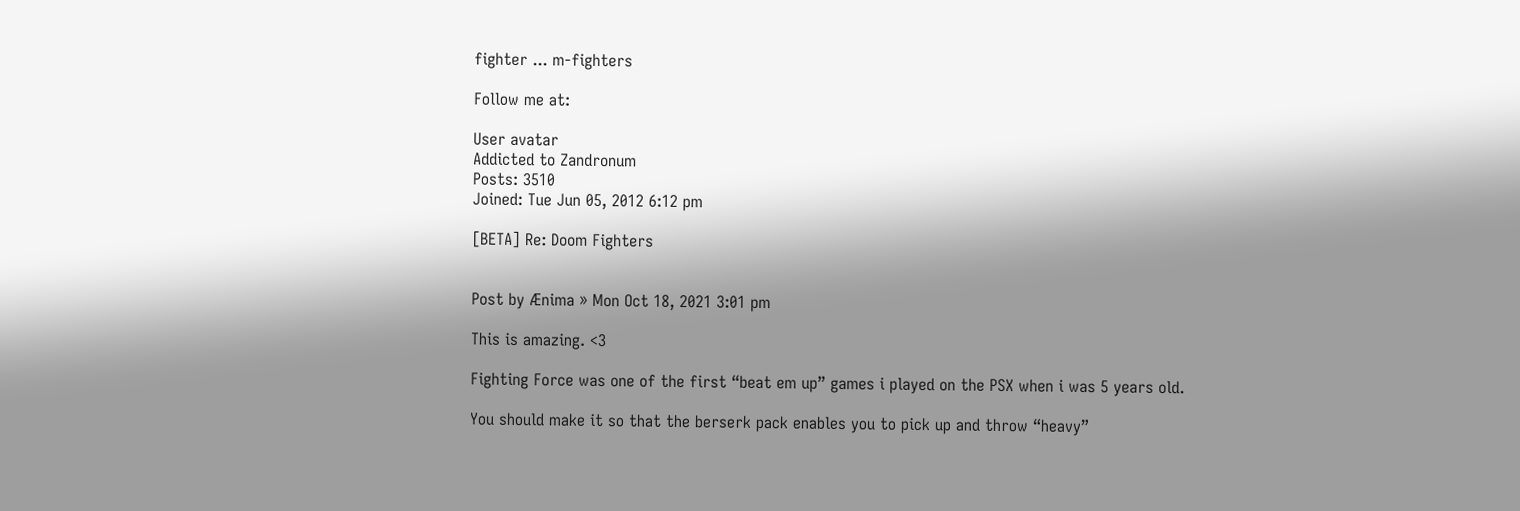fighter ... m-fighters

Follow me at:

User avatar
Addicted to Zandronum
Posts: 3510
Joined: Tue Jun 05, 2012 6:12 pm

[BETA] Re: Doom Fighters


Post by Ænima » Mon Oct 18, 2021 3:01 pm

This is amazing. <3

Fighting Force was one of the first “beat em up” games i played on the PSX when i was 5 years old.

You should make it so that the berserk pack enables you to pick up and throw “heavy”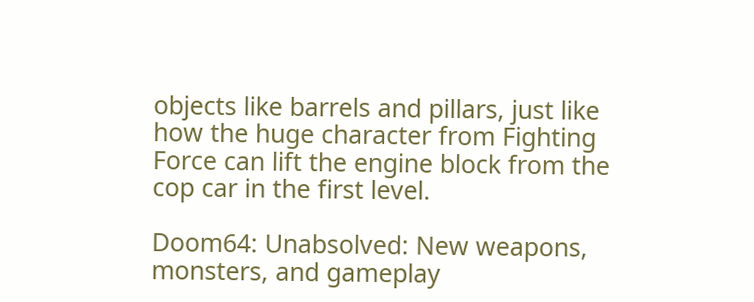objects like barrels and pillars, just like how the huge character from Fighting Force can lift the engine block from the cop car in the first level.

Doom64: Unabsolved: New weapons, monsters, and gameplay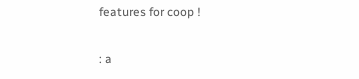features for coop !

: a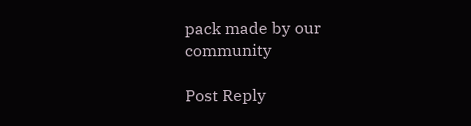pack made by our community

Post Reply